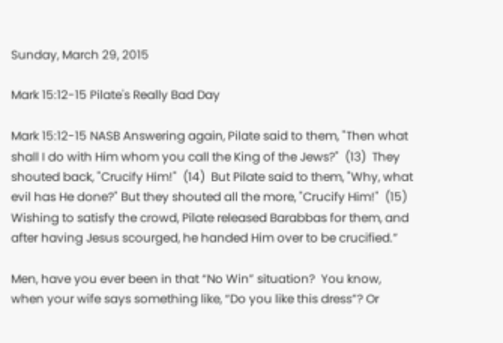Sunday, March 29, 2015

Mark 15:12-15 Pilate's Really Bad Day

Mark 15:12-15 NASB Answering again, Pilate said to them, "Then what shall I do with Him whom you call the King of the Jews?"  (13)  They shouted back, "Crucify Him!"  (14)  But Pilate said to them, "Why, what evil has He done?" But they shouted all the more, "Crucify Him!"  (15) Wishing to satisfy the crowd, Pilate released Barabbas for them, and after having Jesus scourged, he handed Him over to be crucified.”

Men, have you ever been in that “No Win” situation?  You know, when your wife says something like, “Do you like this dress”? Or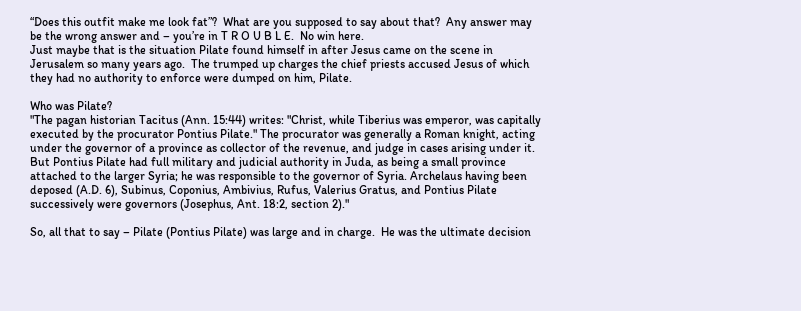“Does this outfit make me look fat”?  What are you supposed to say about that?  Any answer may be the wrong answer and – you’re in T R O U B L E.  No win here.
Just maybe that is the situation Pilate found himself in after Jesus came on the scene in Jerusalem so many years ago.  The trumped up charges the chief priests accused Jesus of which they had no authority to enforce were dumped on him, Pilate.

Who was Pilate?
"The pagan historian Tacitus (Ann. 15:44) writes: "Christ, while Tiberius was emperor, was capitally executed by the procurator Pontius Pilate." The procurator was generally a Roman knight, acting under the governor of a province as collector of the revenue, and judge in cases arising under it. But Pontius Pilate had full military and judicial authority in Juda, as being a small province attached to the larger Syria; he was responsible to the governor of Syria. Archelaus having been deposed (A.D. 6), Subinus, Coponius, Ambivius, Rufus, Valerius Gratus, and Pontius Pilate successively were governors (Josephus, Ant. 18:2, section 2)."

So, all that to say – Pilate (Pontius Pilate) was large and in charge.  He was the ultimate decision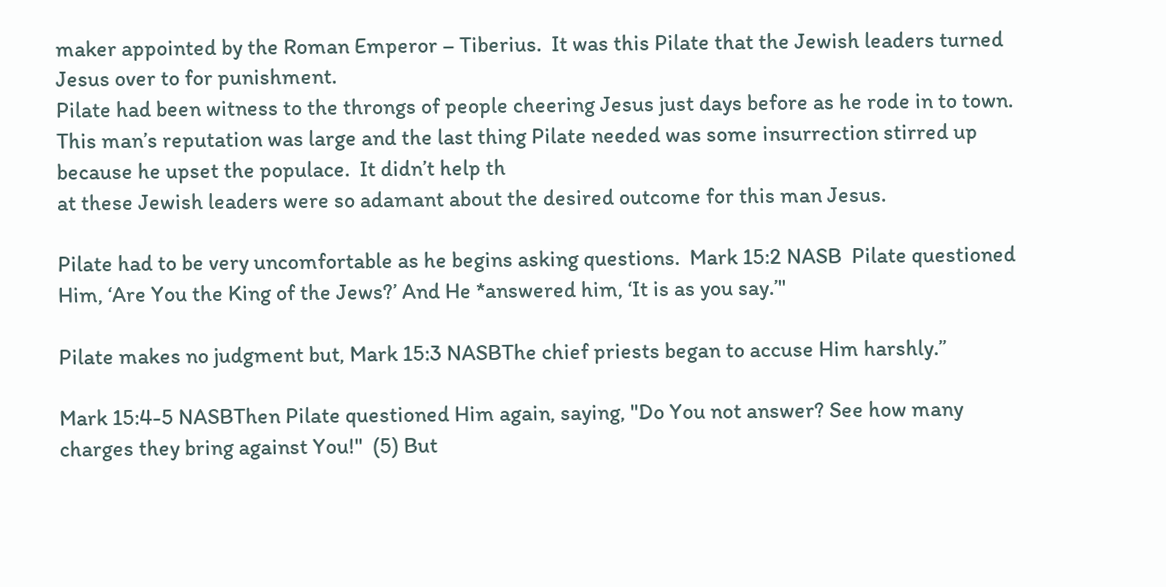maker appointed by the Roman Emperor – Tiberius.  It was this Pilate that the Jewish leaders turned Jesus over to for punishment.
Pilate had been witness to the throngs of people cheering Jesus just days before as he rode in to town.  This man’s reputation was large and the last thing Pilate needed was some insurrection stirred up because he upset the populace.  It didn’t help th
at these Jewish leaders were so adamant about the desired outcome for this man Jesus.

Pilate had to be very uncomfortable as he begins asking questions.  Mark 15:2 NASB  Pilate questioned Him, ‘Are You the King of the Jews?’ And He *answered him, ‘It is as you say.’"

Pilate makes no judgment but, Mark 15:3 NASBThe chief priests began to accuse Him harshly.”

Mark 15:4-5 NASBThen Pilate questioned Him again, saying, "Do You not answer? See how many charges they bring against You!"  (5) But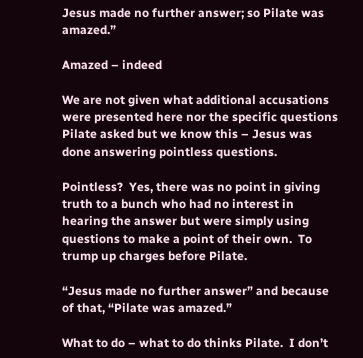Jesus made no further answer; so Pilate was amazed.”

Amazed – indeed

We are not given what additional accusations were presented here nor the specific questions Pilate asked but we know this – Jesus was done answering pointless questions.

Pointless?  Yes, there was no point in giving truth to a bunch who had no interest in hearing the answer but were simply using questions to make a point of their own.  To trump up charges before Pilate.

“Jesus made no further answer” and because of that, “Pilate was amazed.”

What to do – what to do thinks Pilate.  I don’t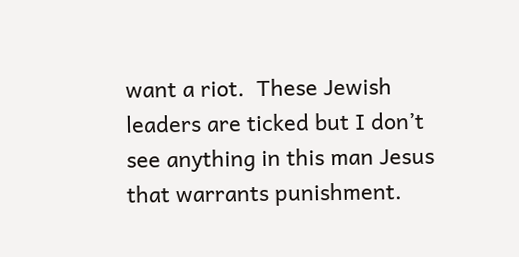want a riot.  These Jewish leaders are ticked but I don’t see anything in this man Jesus that warrants punishment.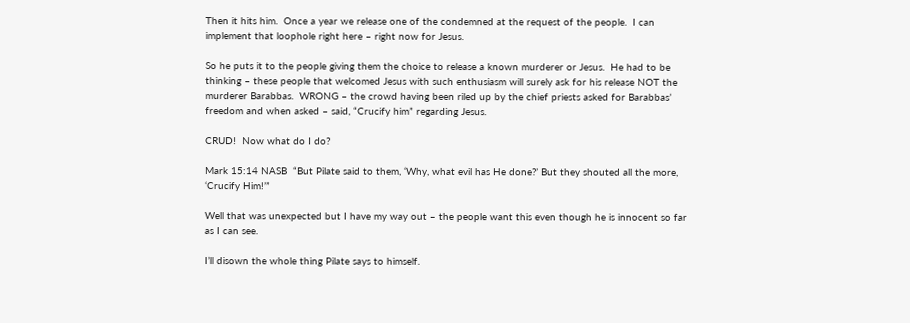Then it hits him.  Once a year we release one of the condemned at the request of the people.  I can implement that loophole right here – right now for Jesus.

So he puts it to the people giving them the choice to release a known murderer or Jesus.  He had to be thinking – these people that welcomed Jesus with such enthusiasm will surely ask for his release NOT the murderer Barabbas.  WRONG – the crowd having been riled up by the chief priests asked for Barabbas’ freedom and when asked – said, “Crucify him” regarding Jesus.

CRUD!  Now what do I do?

Mark 15:14 NASB  “But Pilate said to them, ‘Why, what evil has He done?’ But they shouted all the more, ‘Crucify Him!’”

Well that was unexpected but I have my way out – the people want this even though he is innocent so far as I can see.

I’ll disown the whole thing Pilate says to himself.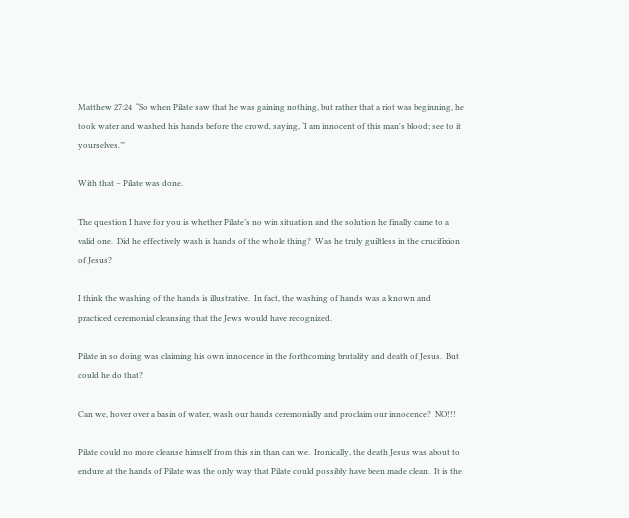Matthew 27:24  “So when Pilate saw that he was gaining nothing, but rather that a riot was beginning, he took water and washed his hands before the crowd, saying, ‘I am innocent of this man's blood; see to it yourselves.’"

With that – Pilate was done.

The question I have for you is whether Pilate’s no win situation and the solution he finally came to a valid one.  Did he effectively wash is hands of the whole thing?  Was he truly guiltless in the crucifixion of Jesus?

I think the washing of the hands is illustrative.  In fact, the washing of hands was a known and practiced ceremonial cleansing that the Jews would have recognized.

Pilate in so doing was claiming his own innocence in the forthcoming brutality and death of Jesus.  But could he do that?

Can we, hover over a basin of water, wash our hands ceremonially and proclaim our innocence?  NO!!!

Pilate could no more cleanse himself from this sin than can we.  Ironically, the death Jesus was about to endure at the hands of Pilate was the only way that Pilate could possibly have been made clean.  It is the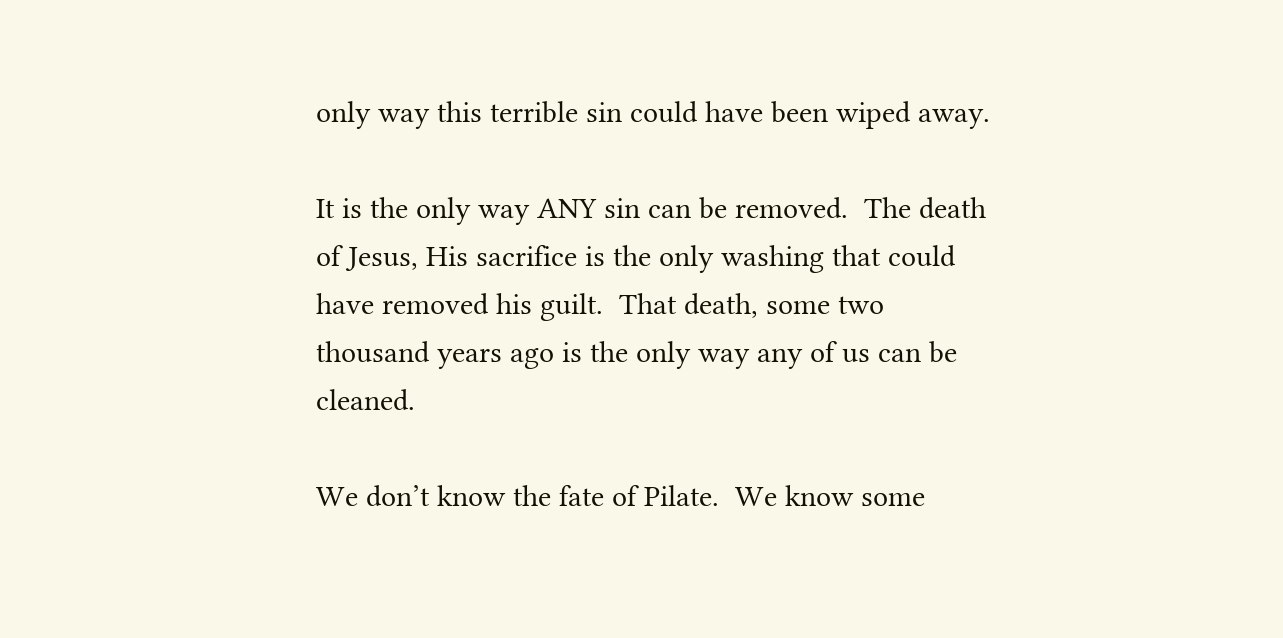only way this terrible sin could have been wiped away.

It is the only way ANY sin can be removed.  The death of Jesus, His sacrifice is the only washing that could have removed his guilt.  That death, some two thousand years ago is the only way any of us can be cleaned.

We don’t know the fate of Pilate.  We know some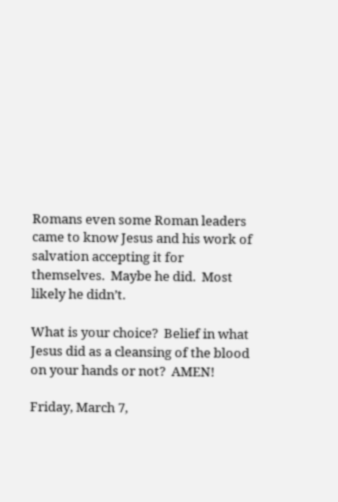Romans even some Roman leaders came to know Jesus and his work of salvation accepting it for themselves.  Maybe he did.  Most likely he didn’t.

What is your choice?  Belief in what Jesus did as a cleansing of the blood on your hands or not?  AMEN!

Friday, March 7,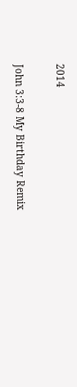2014

John 3:3-8 My Birthday Remix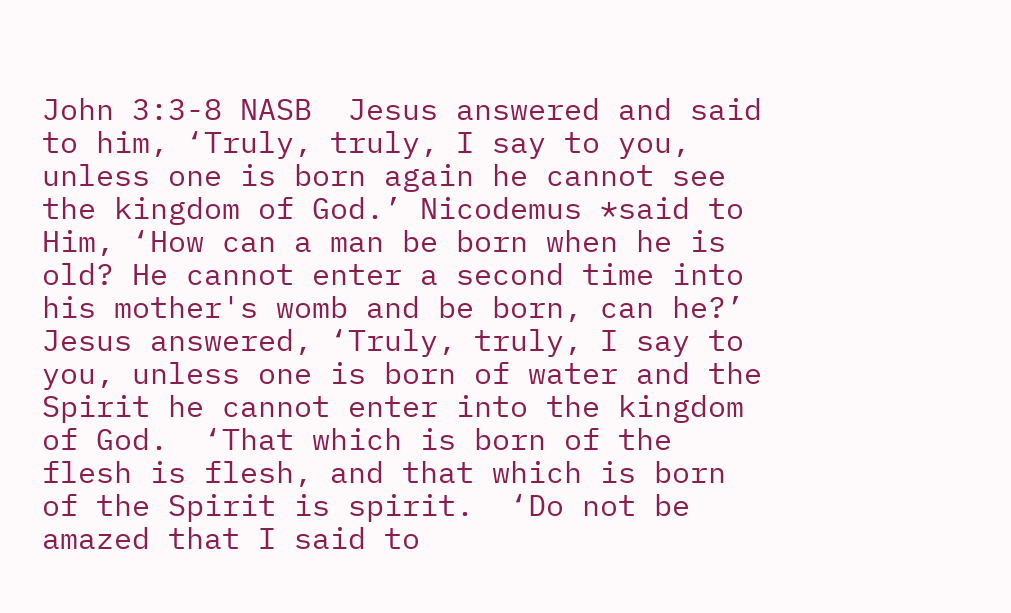John 3:3-8 NASB  Jesus answered and said to him, ‘Truly, truly, I say to you, unless one is born again he cannot see the kingdom of God.’ Nicodemus *said to Him, ‘How can a man be born when he is old? He cannot enter a second time into his mother's womb and be born, can he?’ Jesus answered, ‘Truly, truly, I say to you, unless one is born of water and the Spirit he cannot enter into the kingdom of God.  ‘That which is born of the flesh is flesh, and that which is born of the Spirit is spirit.  ‘Do not be amazed that I said to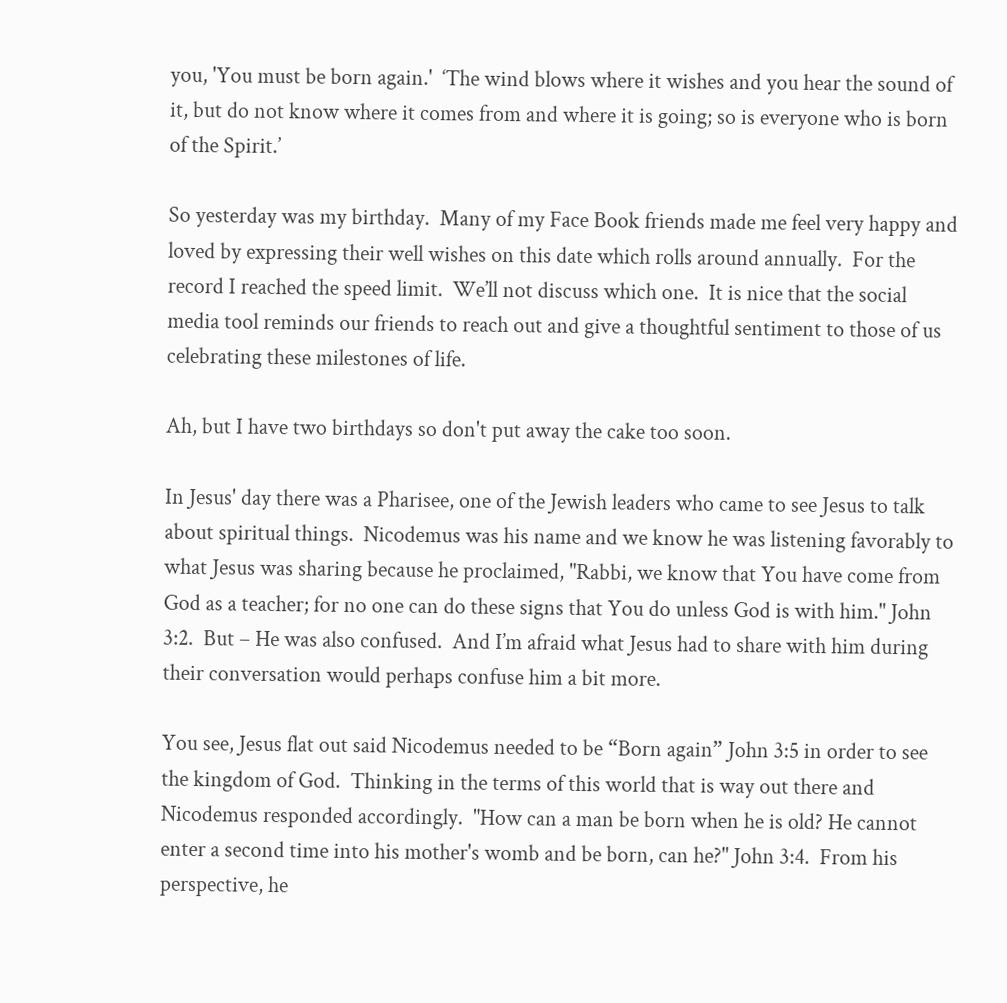you, 'You must be born again.'  ‘The wind blows where it wishes and you hear the sound of it, but do not know where it comes from and where it is going; so is everyone who is born of the Spirit.’

So yesterday was my birthday.  Many of my Face Book friends made me feel very happy and loved by expressing their well wishes on this date which rolls around annually.  For the record I reached the speed limit.  We’ll not discuss which one.  It is nice that the social media tool reminds our friends to reach out and give a thoughtful sentiment to those of us celebrating these milestones of life.

Ah, but I have two birthdays so don't put away the cake too soon.

In Jesus' day there was a Pharisee, one of the Jewish leaders who came to see Jesus to talk about spiritual things.  Nicodemus was his name and we know he was listening favorably to what Jesus was sharing because he proclaimed, "Rabbi, we know that You have come from God as a teacher; for no one can do these signs that You do unless God is with him." John 3:2.  But – He was also confused.  And I’m afraid what Jesus had to share with him during their conversation would perhaps confuse him a bit more.

You see, Jesus flat out said Nicodemus needed to be “Born again” John 3:5 in order to see the kingdom of God.  Thinking in the terms of this world that is way out there and Nicodemus responded accordingly.  "How can a man be born when he is old? He cannot enter a second time into his mother's womb and be born, can he?" John 3:4.  From his perspective, he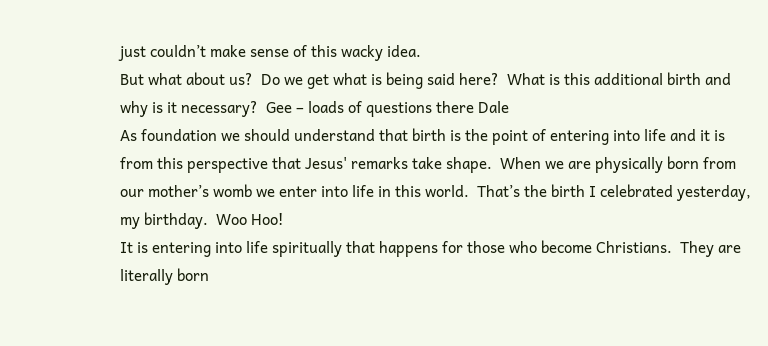just couldn’t make sense of this wacky idea.
But what about us?  Do we get what is being said here?  What is this additional birth and why is it necessary?  Gee – loads of questions there Dale
As foundation we should understand that birth is the point of entering into life and it is from this perspective that Jesus' remarks take shape.  When we are physically born from our mother’s womb we enter into life in this world.  That’s the birth I celebrated yesterday, my birthday.  Woo Hoo!
It is entering into life spiritually that happens for those who become Christians.  They are literally born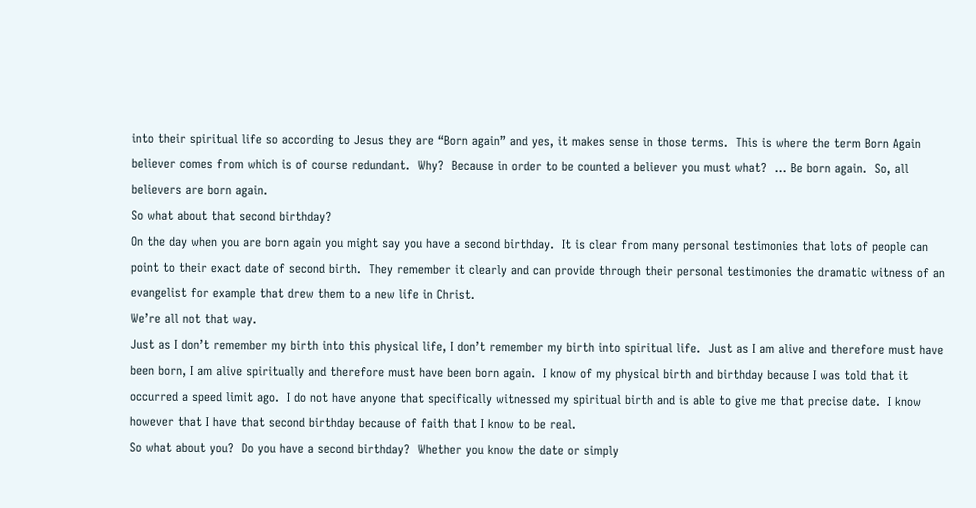into their spiritual life so according to Jesus they are “Born again” and yes, it makes sense in those terms.  This is where the term Born Again believer comes from which is of course redundant.  Why?  Because in order to be counted a believer you must what?  ... Be born again.  So, all believers are born again.
So what about that second birthday?
On the day when you are born again you might say you have a second birthday.  It is clear from many personal testimonies that lots of people can point to their exact date of second birth.  They remember it clearly and can provide through their personal testimonies the dramatic witness of an evangelist for example that drew them to a new life in Christ.
We’re all not that way.
Just as I don’t remember my birth into this physical life, I don’t remember my birth into spiritual life.  Just as I am alive and therefore must have been born, I am alive spiritually and therefore must have been born again.  I know of my physical birth and birthday because I was told that it occurred a speed limit ago.  I do not have anyone that specifically witnessed my spiritual birth and is able to give me that precise date.  I know however that I have that second birthday because of faith that I know to be real.
So what about you?  Do you have a second birthday?  Whether you know the date or simply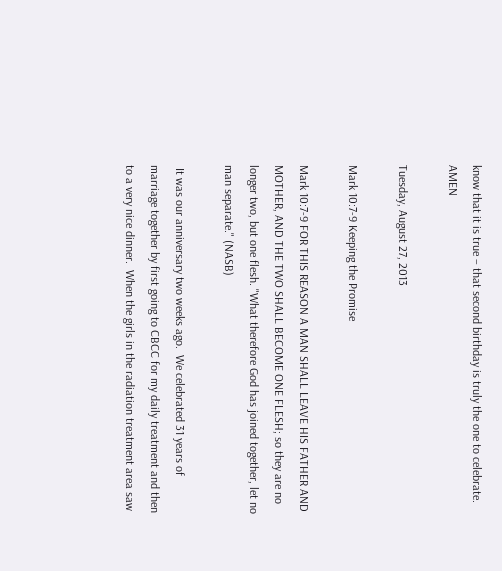know that it is true – that second birthday is truly the one to celebrate.  AMEN

Tuesday, August 27, 2013

Mark 10:7-9 Keeping the Promise

Mark 10:7-9 FOR THIS REASON A MAN SHALL LEAVE HIS FATHER AND MOTHER, AND THE TWO SHALL BECOME ONE FLESH; so they are no longer two, but one flesh. "What therefore God has joined together, let no man separate." (NASB)

 It was our anniversary two weeks ago.  We celebrated 31 years of marriage together by first going to CBCC for my daily treatment and then to a very nice dinner.  When the girls in the radiation treatment area saw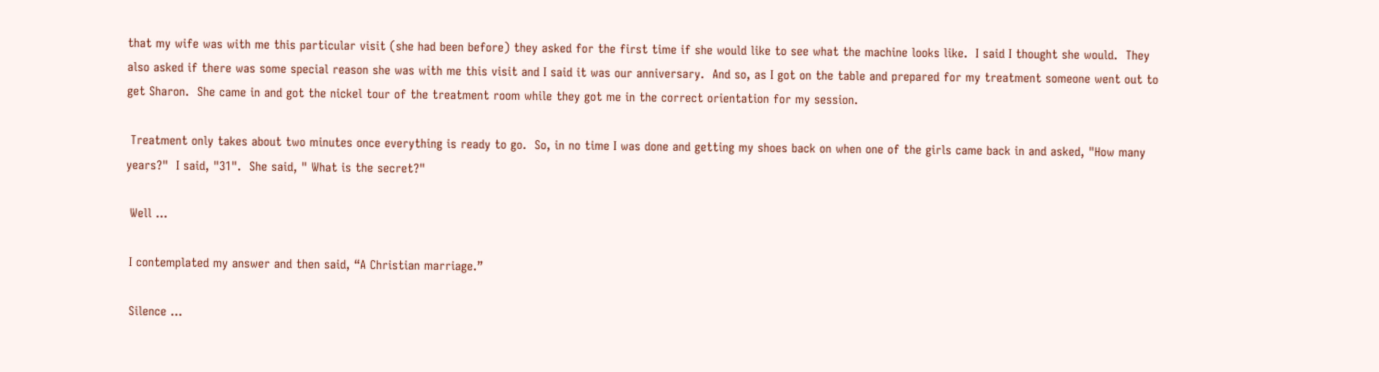that my wife was with me this particular visit (she had been before) they asked for the first time if she would like to see what the machine looks like.  I said I thought she would.  They also asked if there was some special reason she was with me this visit and I said it was our anniversary.  And so, as I got on the table and prepared for my treatment someone went out to get Sharon.  She came in and got the nickel tour of the treatment room while they got me in the correct orientation for my session.

 Treatment only takes about two minutes once everything is ready to go.  So, in no time I was done and getting my shoes back on when one of the girls came back in and asked, "How many years?"  I said, "31".  She said, " What is the secret?"

 Well …

 I contemplated my answer and then said, “A Christian marriage.”

 Silence …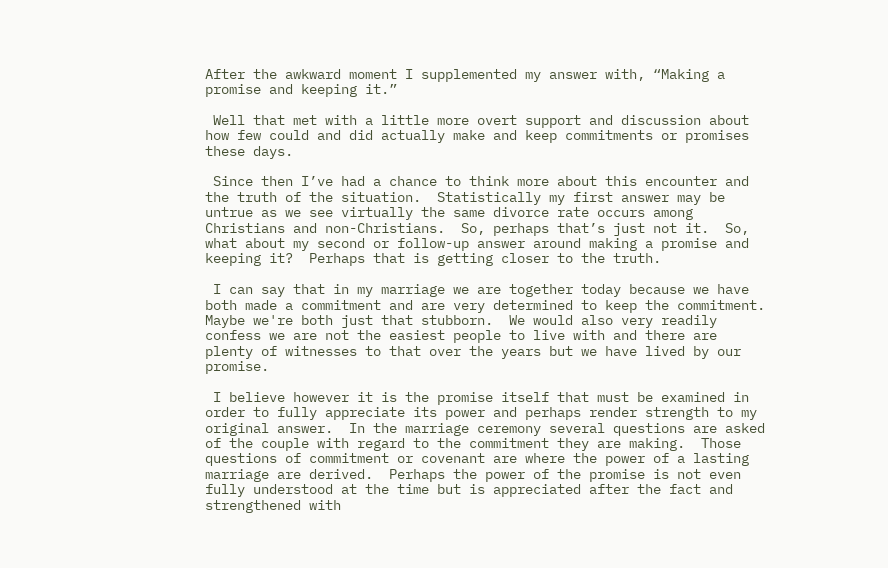After the awkward moment I supplemented my answer with, “Making a promise and keeping it.”

 Well that met with a little more overt support and discussion about how few could and did actually make and keep commitments or promises these days.

 Since then I’ve had a chance to think more about this encounter and the truth of the situation.  Statistically my first answer may be untrue as we see virtually the same divorce rate occurs among Christians and non-Christians.  So, perhaps that’s just not it.  So, what about my second or follow-up answer around making a promise and keeping it?  Perhaps that is getting closer to the truth.

 I can say that in my marriage we are together today because we have both made a commitment and are very determined to keep the commitment.  Maybe we're both just that stubborn.  We would also very readily confess we are not the easiest people to live with and there are plenty of witnesses to that over the years but we have lived by our promise.

 I believe however it is the promise itself that must be examined in order to fully appreciate its power and perhaps render strength to my original answer.  In the marriage ceremony several questions are asked of the couple with regard to the commitment they are making.  Those questions of commitment or covenant are where the power of a lasting marriage are derived.  Perhaps the power of the promise is not even fully understood at the time but is appreciated after the fact and strengthened with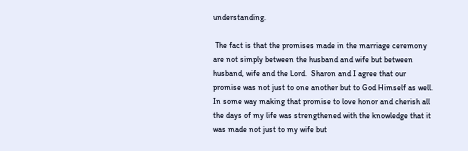understanding.

 The fact is that the promises made in the marriage ceremony are not simply between the husband and wife but between husband, wife and the Lord.  Sharon and I agree that our promise was not just to one another but to God Himself as well.  In some way making that promise to love honor and cherish all the days of my life was strengthened with the knowledge that it was made not just to my wife but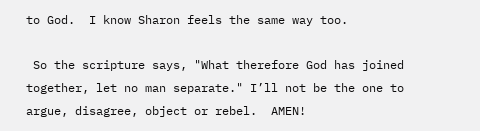to God.  I know Sharon feels the same way too.

 So the scripture says, "What therefore God has joined together, let no man separate." I’ll not be the one to argue, disagree, object or rebel.  AMEN!